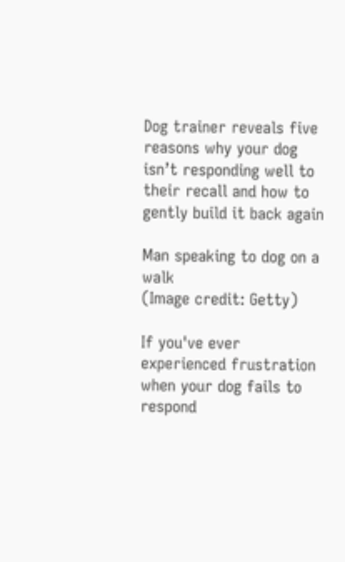Dog trainer reveals five reasons why your dog isn’t responding well to their recall and how to gently build it back again

Man speaking to dog on a walk
(Image credit: Getty)

If you've ever experienced frustration when your dog fails to respond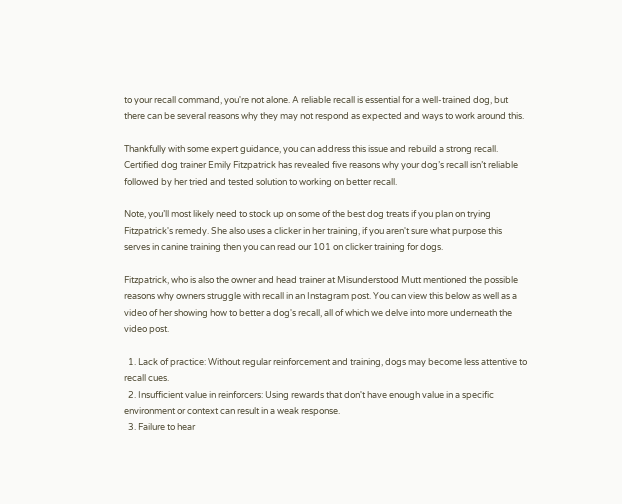to your recall command, you're not alone. A reliable recall is essential for a well-trained dog, but there can be several reasons why they may not respond as expected and ways to work around this.

Thankfully with some expert guidance, you can address this issue and rebuild a strong recall. Certified dog trainer Emily Fitzpatrick has revealed five reasons why your dog’s recall isn’t reliable followed by her tried and tested solution to working on better recall.

Note, you’ll most likely need to stock up on some of the best dog treats if you plan on trying Fitzpatrick's remedy. She also uses a clicker in her training, if you aren't sure what purpose this serves in canine training then you can read our 101 on clicker training for dogs.

Fitzpatrick, who is also the owner and head trainer at Misunderstood Mutt mentioned the possible reasons why owners struggle with recall in an Instagram post. You can view this below as well as a video of her showing how to better a dog's recall, all of which we delve into more underneath the video post.

  1. Lack of practice: Without regular reinforcement and training, dogs may become less attentive to recall cues.
  2. Insufficient value in reinforcers: Using rewards that don't have enough value in a specific environment or context can result in a weak response.
  3. Failure to hear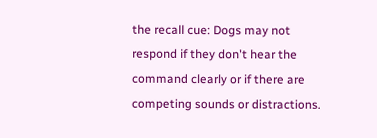the recall cue: Dogs may not respond if they don't hear the command clearly or if there are competing sounds or distractions.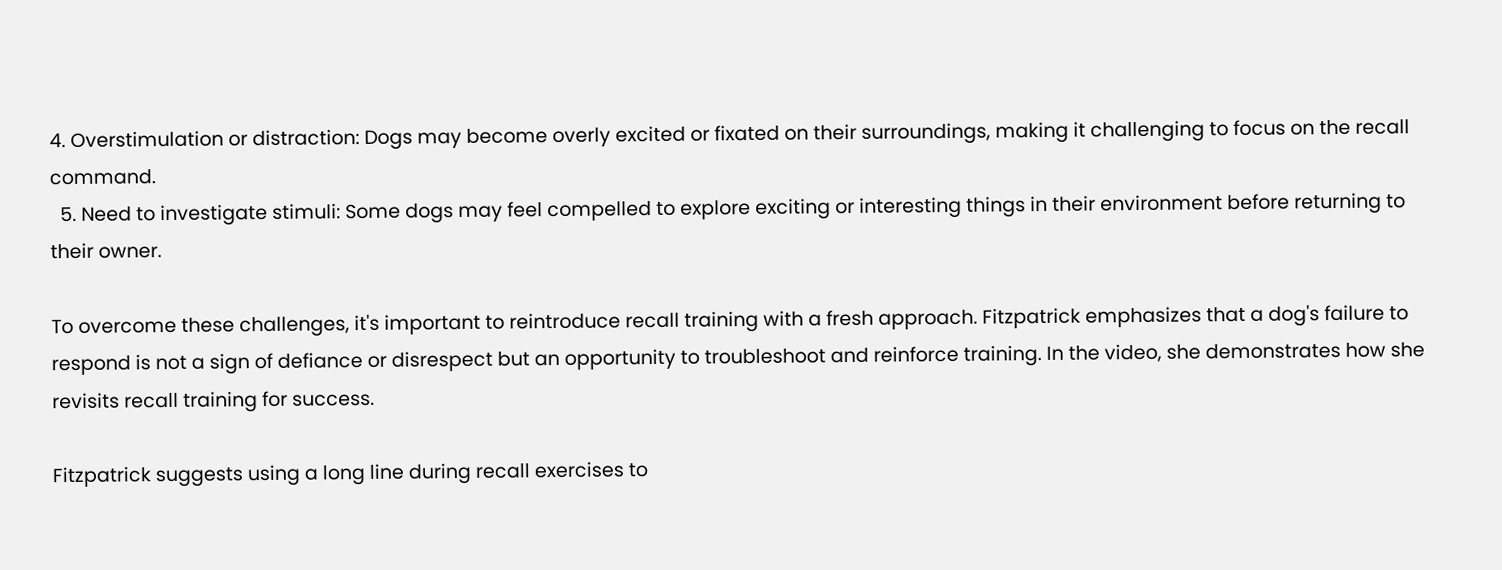4. Overstimulation or distraction: Dogs may become overly excited or fixated on their surroundings, making it challenging to focus on the recall command.
  5. Need to investigate stimuli: Some dogs may feel compelled to explore exciting or interesting things in their environment before returning to their owner.

To overcome these challenges, it's important to reintroduce recall training with a fresh approach. Fitzpatrick emphasizes that a dog's failure to respond is not a sign of defiance or disrespect but an opportunity to troubleshoot and reinforce training. In the video, she demonstrates how she revisits recall training for success.

Fitzpatrick suggests using a long line during recall exercises to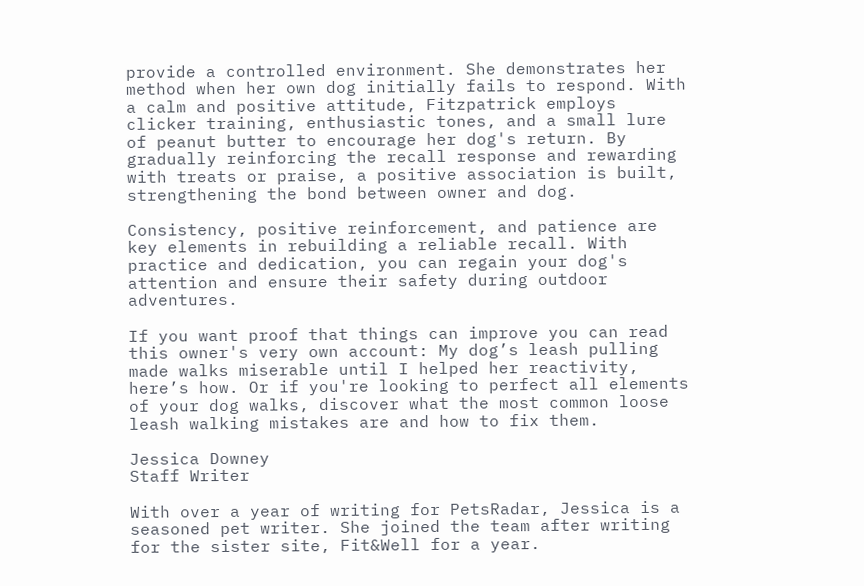provide a controlled environment. She demonstrates her method when her own dog initially fails to respond. With a calm and positive attitude, Fitzpatrick employs clicker training, enthusiastic tones, and a small lure of peanut butter to encourage her dog's return. By gradually reinforcing the recall response and rewarding with treats or praise, a positive association is built, strengthening the bond between owner and dog.

Consistency, positive reinforcement, and patience are key elements in rebuilding a reliable recall. With practice and dedication, you can regain your dog's attention and ensure their safety during outdoor adventures.

If you want proof that things can improve you can read this owner's very own account: My dog’s leash pulling made walks miserable until I helped her reactivity, here’s how. Or if you're looking to perfect all elements of your dog walks, discover what the most common loose leash walking mistakes are and how to fix them.

Jessica Downey
Staff Writer

With over a year of writing for PetsRadar, Jessica is a seasoned pet writer. She joined the team after writing for the sister site, Fit&Well for a year.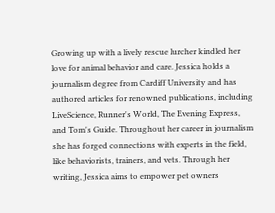Growing up with a lively rescue lurcher kindled her love for animal behavior and care. Jessica holds a journalism degree from Cardiff University and has authored articles for renowned publications, including LiveScience, Runner's World, The Evening Express, and Tom's Guide. Throughout her career in journalism she has forged connections with experts in the field, like behaviorists, trainers, and vets. Through her writing, Jessica aims to empower pet owners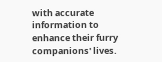with accurate information to enhance their furry companions' lives.